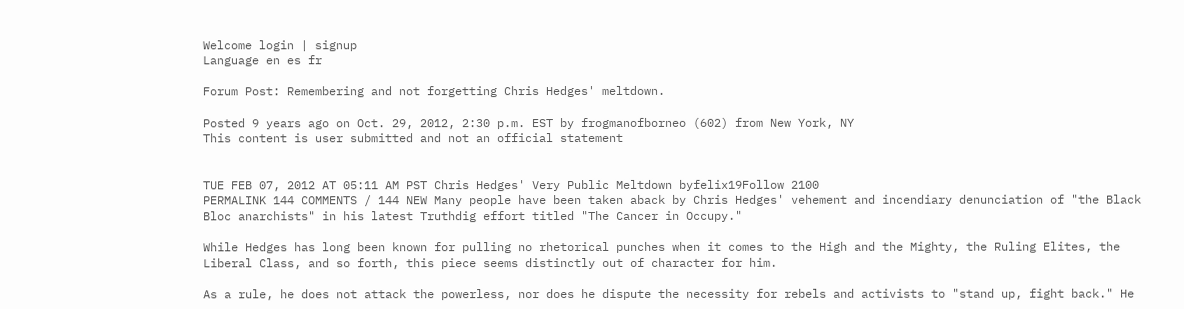Welcome login | signup
Language en es fr

Forum Post: Remembering and not forgetting Chris Hedges' meltdown.

Posted 9 years ago on Oct. 29, 2012, 2:30 p.m. EST by frogmanofborneo (602) from New York, NY
This content is user submitted and not an official statement


TUE FEB 07, 2012 AT 05:11 AM PST Chris Hedges' Very Public Meltdown byfelix19Follow 2100
PERMALINK 144 COMMENTS / 144 NEW Many people have been taken aback by Chris Hedges' vehement and incendiary denunciation of "the Black Bloc anarchists" in his latest Truthdig effort titled "The Cancer in Occupy."

While Hedges has long been known for pulling no rhetorical punches when it comes to the High and the Mighty, the Ruling Elites, the Liberal Class, and so forth, this piece seems distinctly out of character for him.

As a rule, he does not attack the powerless, nor does he dispute the necessity for rebels and activists to "stand up, fight back." He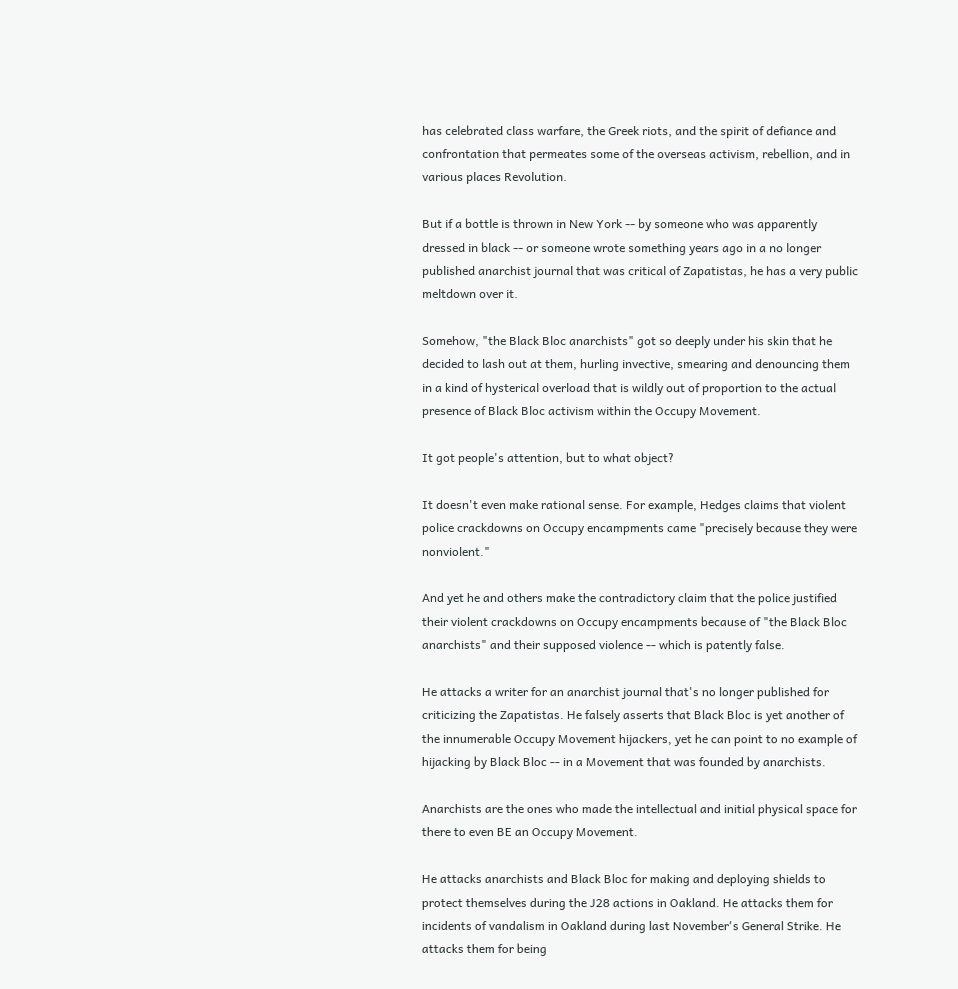has celebrated class warfare, the Greek riots, and the spirit of defiance and confrontation that permeates some of the overseas activism, rebellion, and in various places Revolution.

But if a bottle is thrown in New York -- by someone who was apparently dressed in black -- or someone wrote something years ago in a no longer published anarchist journal that was critical of Zapatistas, he has a very public meltdown over it.

Somehow, "the Black Bloc anarchists" got so deeply under his skin that he decided to lash out at them, hurling invective, smearing and denouncing them in a kind of hysterical overload that is wildly out of proportion to the actual presence of Black Bloc activism within the Occupy Movement.

It got people's attention, but to what object?

It doesn't even make rational sense. For example, Hedges claims that violent police crackdowns on Occupy encampments came "precisely because they were nonviolent."

And yet he and others make the contradictory claim that the police justified their violent crackdowns on Occupy encampments because of "the Black Bloc anarchists" and their supposed violence -- which is patently false.

He attacks a writer for an anarchist journal that's no longer published for criticizing the Zapatistas. He falsely asserts that Black Bloc is yet another of the innumerable Occupy Movement hijackers, yet he can point to no example of hijacking by Black Bloc -- in a Movement that was founded by anarchists.

Anarchists are the ones who made the intellectual and initial physical space for there to even BE an Occupy Movement.

He attacks anarchists and Black Bloc for making and deploying shields to protect themselves during the J28 actions in Oakland. He attacks them for incidents of vandalism in Oakland during last November's General Strike. He attacks them for being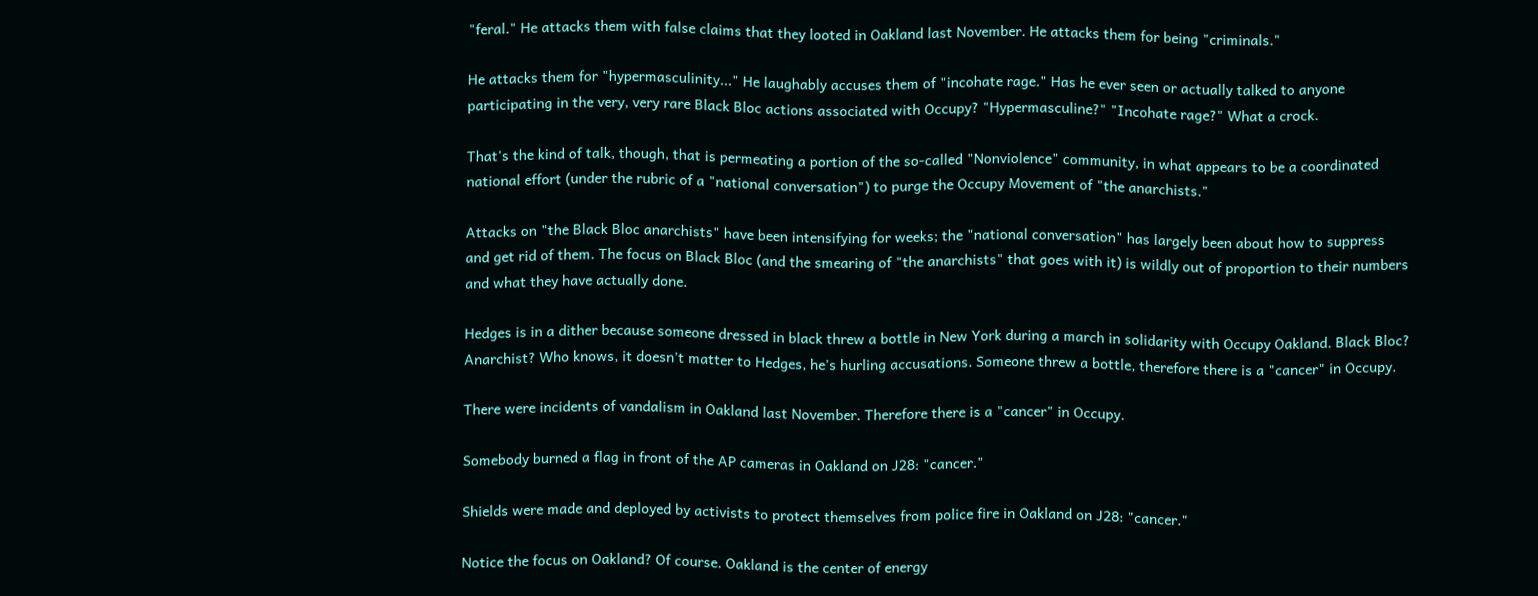"feral." He attacks them with false claims that they looted in Oakland last November. He attacks them for being "criminals."

He attacks them for "hypermasculinity..." He laughably accuses them of "incohate rage." Has he ever seen or actually talked to anyone participating in the very, very rare Black Bloc actions associated with Occupy? "Hypermasculine?" "Incohate rage?" What a crock.

That's the kind of talk, though, that is permeating a portion of the so-called "Nonviolence" community, in what appears to be a coordinated national effort (under the rubric of a "national conversation") to purge the Occupy Movement of "the anarchists."

Attacks on "the Black Bloc anarchists" have been intensifying for weeks; the "national conversation" has largely been about how to suppress and get rid of them. The focus on Black Bloc (and the smearing of "the anarchists" that goes with it) is wildly out of proportion to their numbers and what they have actually done.

Hedges is in a dither because someone dressed in black threw a bottle in New York during a march in solidarity with Occupy Oakland. Black Bloc? Anarchist? Who knows, it doesn't matter to Hedges, he's hurling accusations. Someone threw a bottle, therefore there is a "cancer" in Occupy.

There were incidents of vandalism in Oakland last November. Therefore there is a "cancer" in Occupy.

Somebody burned a flag in front of the AP cameras in Oakland on J28: "cancer."

Shields were made and deployed by activists to protect themselves from police fire in Oakland on J28: "cancer."

Notice the focus on Oakland? Of course. Oakland is the center of energy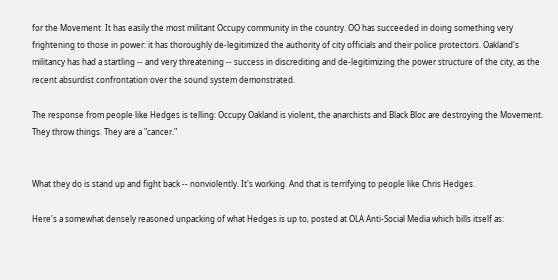for the Movement. It has easily the most militant Occupy community in the country. OO has succeeded in doing something very frightening to those in power: it has thoroughly de-legitimized the authority of city officials and their police protectors. Oakland's militancy has had a startling -- and very threatening -- success in discrediting and de-legitimizing the power structure of the city, as the recent absurdist confrontation over the sound system demonstrated.

The response from people like Hedges is telling: Occupy Oakland is violent, the anarchists and Black Bloc are destroying the Movement. They throw things. They are a "cancer."


What they do is stand up and fight back -- nonviolently. It's working. And that is terrifying to people like Chris Hedges.

Here's a somewhat densely reasoned unpacking of what Hedges is up to, posted at OLA Anti-Social Media which bills itself as: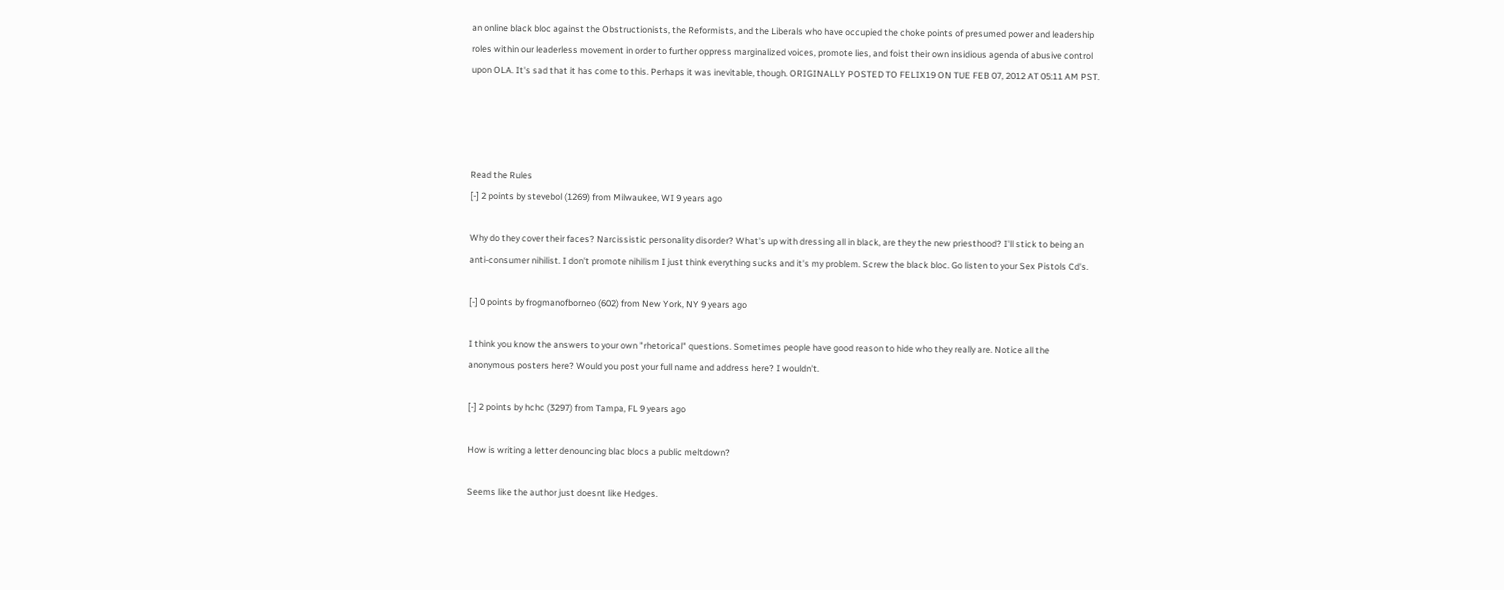an online black bloc against the Obstructionists, the Reformists, and the Liberals who have occupied the choke points of presumed power and leadership roles within our leaderless movement in order to further oppress marginalized voices, promote lies, and foist their own insidious agenda of abusive control upon OLA. It's sad that it has come to this. Perhaps it was inevitable, though. ORIGINALLY POSTED TO FELIX19 ON TUE FEB 07, 2012 AT 05:11 AM PST.




Read the Rules
[-] 2 points by stevebol (1269) from Milwaukee, WI 9 years ago

Why do they cover their faces? Narcissistic personality disorder? What's up with dressing all in black, are they the new priesthood? I'll stick to being an anti-consumer nihilist. I don't promote nihilism I just think everything sucks and it's my problem. Screw the black bloc. Go listen to your Sex Pistols Cd's.

[-] 0 points by frogmanofborneo (602) from New York, NY 9 years ago

I think you know the answers to your own "rhetorical" questions. Sometimes people have good reason to hide who they really are. Notice all the anonymous posters here? Would you post your full name and address here? I wouldn't.

[-] 2 points by hchc (3297) from Tampa, FL 9 years ago

How is writing a letter denouncing blac blocs a public meltdown?

Seems like the author just doesnt like Hedges.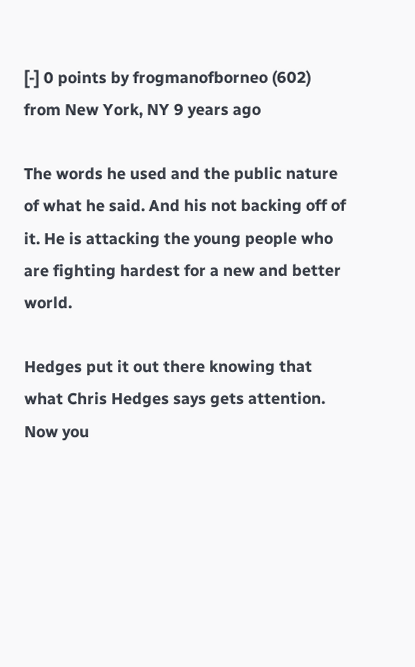[-] 0 points by frogmanofborneo (602) from New York, NY 9 years ago

The words he used and the public nature of what he said. And his not backing off of it. He is attacking the young people who are fighting hardest for a new and better world.

Hedges put it out there knowing that what Chris Hedges says gets attention. Now you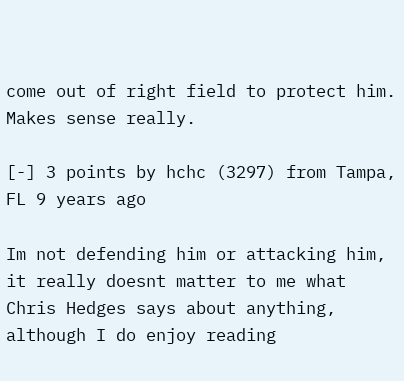come out of right field to protect him. Makes sense really.

[-] 3 points by hchc (3297) from Tampa, FL 9 years ago

Im not defending him or attacking him, it really doesnt matter to me what Chris Hedges says about anything, although I do enjoy reading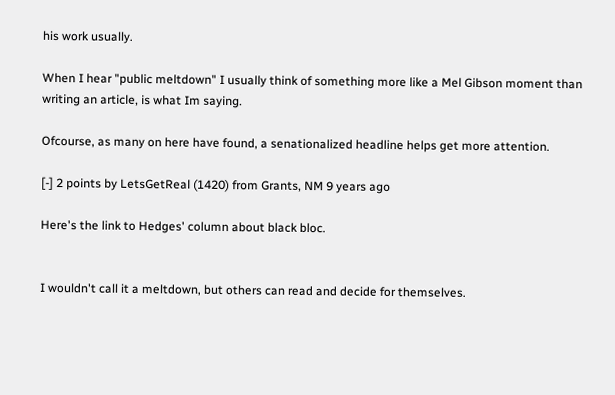his work usually.

When I hear "public meltdown" I usually think of something more like a Mel Gibson moment than writing an article, is what Im saying.

Ofcourse, as many on here have found, a senationalized headline helps get more attention.

[-] 2 points by LetsGetReal (1420) from Grants, NM 9 years ago

Here's the link to Hedges' column about black bloc.


I wouldn't call it a meltdown, but others can read and decide for themselves.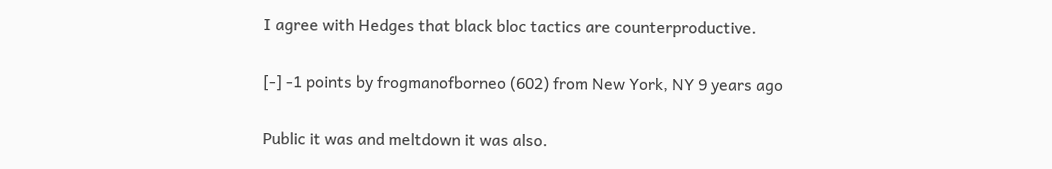I agree with Hedges that black bloc tactics are counterproductive.

[-] -1 points by frogmanofborneo (602) from New York, NY 9 years ago

Public it was and meltdown it was also.